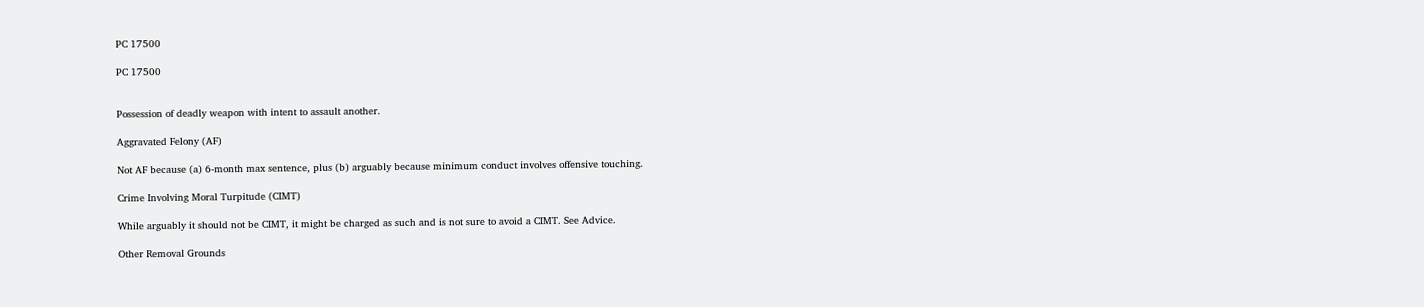PC 17500

PC 17500


Possession of deadly weapon with intent to assault another.

Aggravated Felony (AF)

Not AF because (a) 6-month max sentence, plus (b) arguably because minimum conduct involves offensive touching.

Crime Involving Moral Turpitude (CIMT)

While arguably it should not be CIMT, it might be charged as such and is not sure to avoid a CIMT. See Advice.

Other Removal Grounds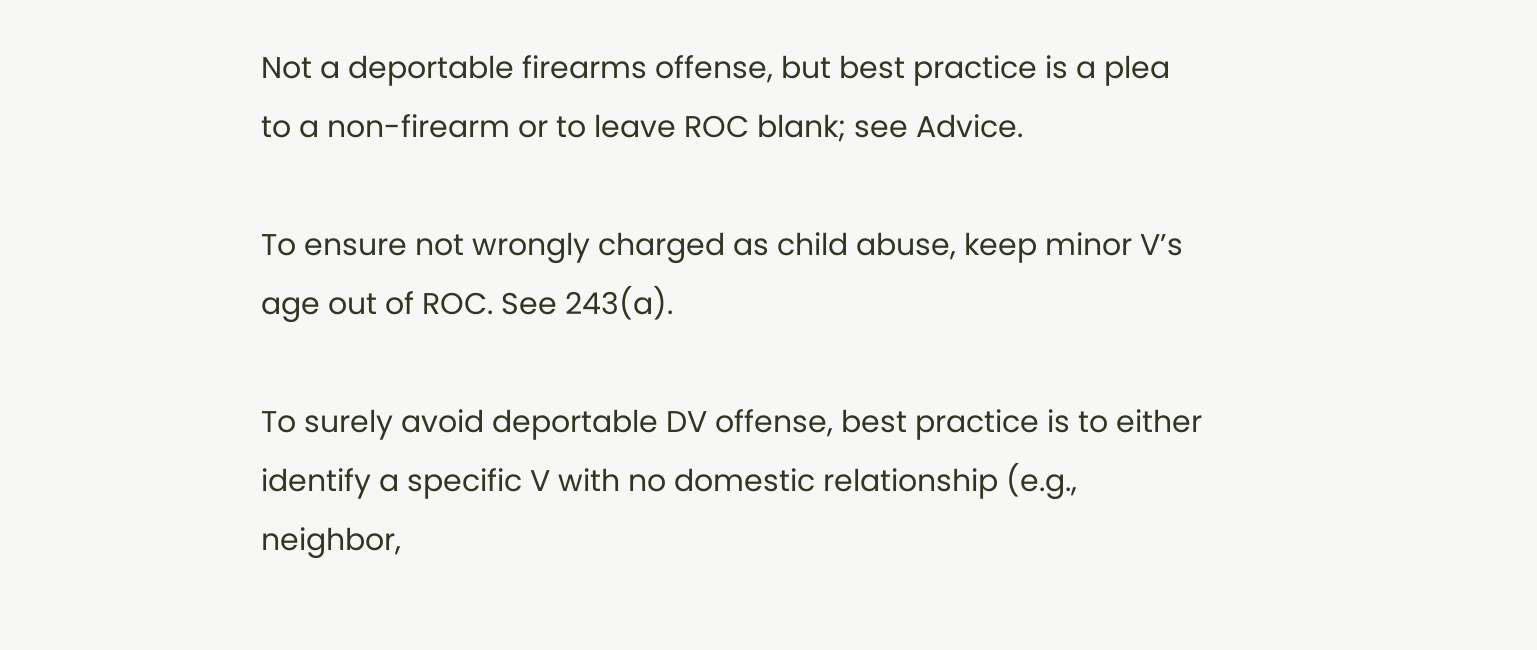Not a deportable firearms offense, but best practice is a plea to a non-firearm or to leave ROC blank; see Advice.

To ensure not wrongly charged as child abuse, keep minor V’s age out of ROC. See 243(a).

To surely avoid deportable DV offense, best practice is to either identify a specific V with no domestic relationship (e.g., neighbor,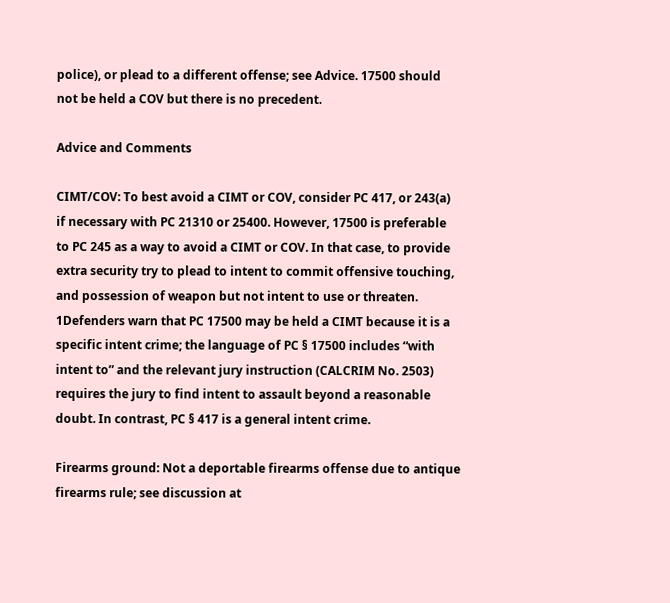police), or plead to a different offense; see Advice. 17500 should not be held a COV but there is no precedent.

Advice and Comments

CIMT/COV: To best avoid a CIMT or COV, consider PC 417, or 243(a) if necessary with PC 21310 or 25400. However, 17500 is preferable to PC 245 as a way to avoid a CIMT or COV. In that case, to provide extra security try to plead to intent to commit offensive touching, and possession of weapon but not intent to use or threaten. 1Defenders warn that PC 17500 may be held a CIMT because it is a specific intent crime; the language of PC § 17500 includes “with intent to” and the relevant jury instruction (CALCRIM No. 2503) requires the jury to find intent to assault beyond a reasonable doubt. In contrast, PC § 417 is a general intent crime.

Firearms ground: Not a deportable firearms offense due to antique firearms rule; see discussion at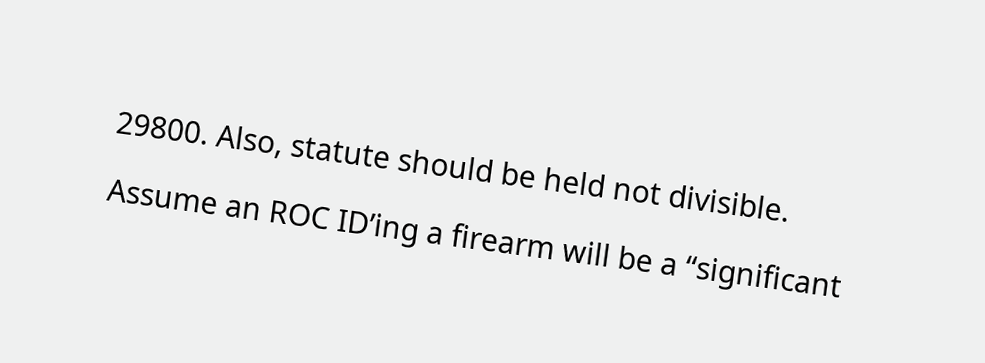29800. Also, statute should be held not divisible.

Assume an ROC ID’ing a firearm will be a “significant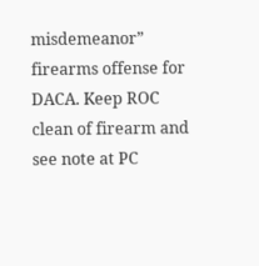misdemeanor” firearms offense for DACA. Keep ROC clean of firearm and see note at PC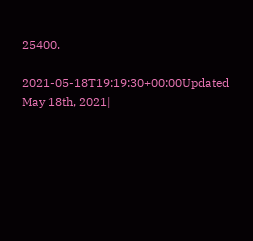25400.

2021-05-18T19:19:30+00:00Updated May 18th, 2021|